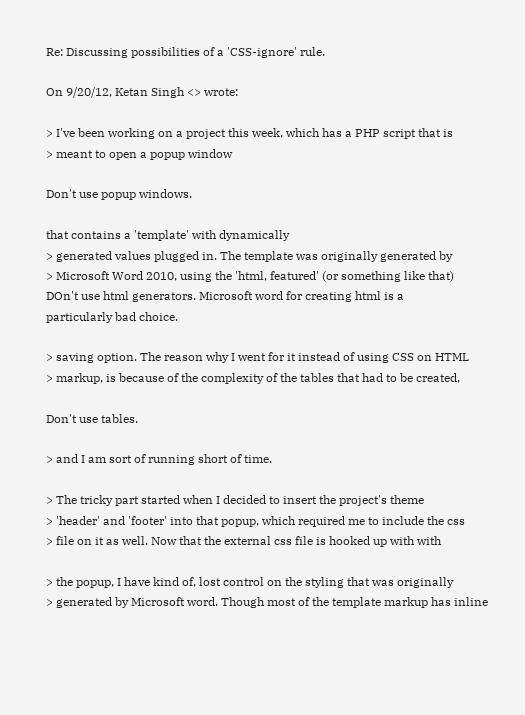Re: Discussing possibilities of a 'CSS-ignore' rule.

On 9/20/12, Ketan Singh <> wrote:

> I've been working on a project this week, which has a PHP script that is
> meant to open a popup window

Don't use popup windows.

that contains a 'template' with dynamically
> generated values plugged in. The template was originally generated by
> Microsoft Word 2010, using the 'html, featured' (or something like that)
DOn't use html generators. Microsoft word for creating html is a
particularly bad choice.

> saving option. The reason why I went for it instead of using CSS on HTML
> markup, is because of the complexity of the tables that had to be created,

Don't use tables.

> and I am sort of running short of time.

> The tricky part started when I decided to insert the project's theme
> 'header' and 'footer' into that popup, which required me to include the css
> file on it as well. Now that the external css file is hooked up with with

> the popup, I have kind of, lost control on the styling that was originally
> generated by Microsoft word. Though most of the template markup has inline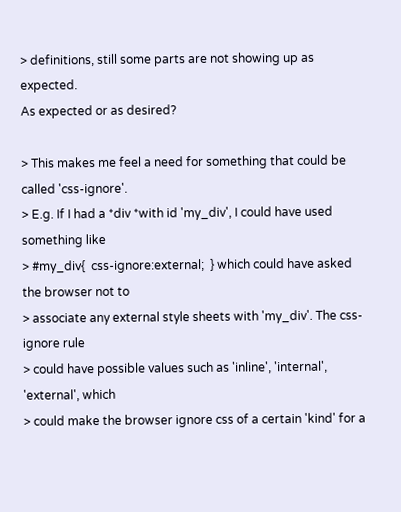> definitions, still some parts are not showing up as expected.
As expected or as desired?

> This makes me feel a need for something that could be called 'css-ignore'.
> E.g. If I had a *div *with id 'my_div', I could have used something like
> #my_div{  css-ignore:external;  } which could have asked the browser not to
> associate any external style sheets with 'my_div'. The css-ignore rule
> could have possible values such as 'inline', 'internal', 'external', which
> could make the browser ignore css of a certain 'kind' for a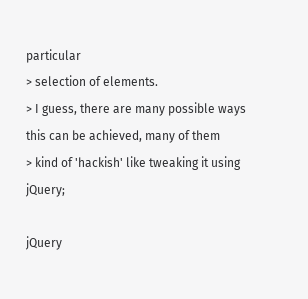particular
> selection of elements.
> I guess, there are many possible ways this can be achieved, many of them
> kind of 'hackish' like tweaking it using jQuery;

jQuery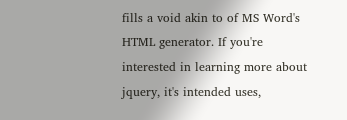fills a void akin to of MS Word's HTML generator. If you're
interested in learning more about jquery, it's intended uses,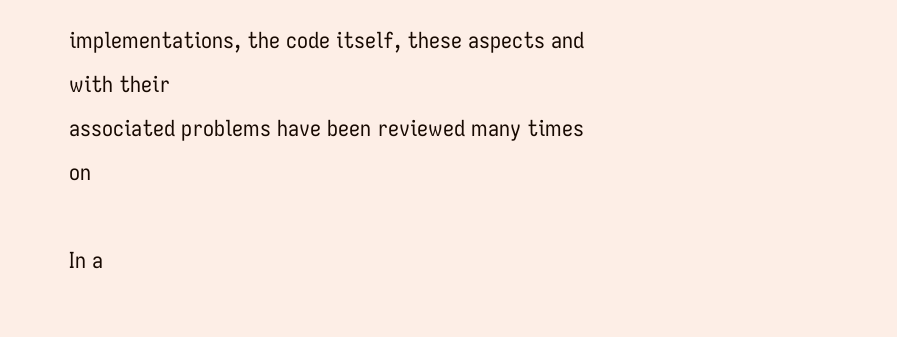implementations, the code itself, these aspects and with their
associated problems have been reviewed many times on

In a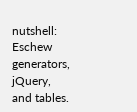nutshell: Eschew generators, jQuery, and tables.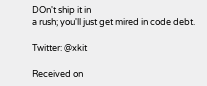DOn't ship it in
a rush; you'll just get mired in code debt.

Twitter: @xkit

Received on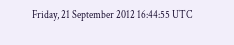Friday, 21 September 2012 16:44:55 UTC